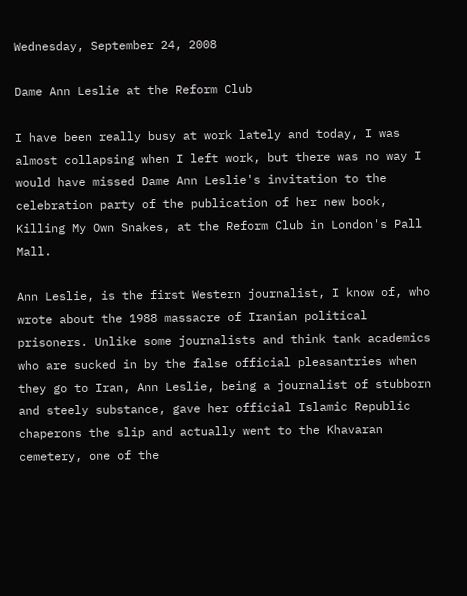Wednesday, September 24, 2008

Dame Ann Leslie at the Reform Club

I have been really busy at work lately and today, I was almost collapsing when I left work, but there was no way I would have missed Dame Ann Leslie's invitation to the celebration party of the publication of her new book, Killing My Own Snakes, at the Reform Club in London's Pall Mall.

Ann Leslie, is the first Western journalist, I know of, who wrote about the 1988 massacre of Iranian political prisoners. Unlike some journalists and think tank academics who are sucked in by the false official pleasantries when they go to Iran, Ann Leslie, being a journalist of stubborn and steely substance, gave her official Islamic Republic chaperons the slip and actually went to the Khavaran cemetery, one of the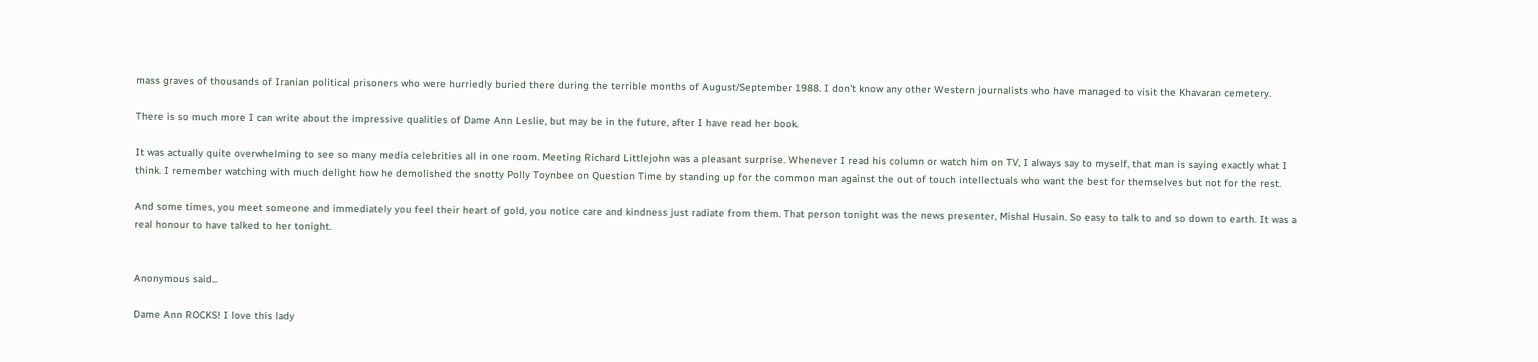mass graves of thousands of Iranian political prisoners who were hurriedly buried there during the terrible months of August/September 1988. I don't know any other Western journalists who have managed to visit the Khavaran cemetery.

There is so much more I can write about the impressive qualities of Dame Ann Leslie, but may be in the future, after I have read her book.

It was actually quite overwhelming to see so many media celebrities all in one room. Meeting Richard Littlejohn was a pleasant surprise. Whenever I read his column or watch him on TV, I always say to myself, that man is saying exactly what I think. I remember watching with much delight how he demolished the snotty Polly Toynbee on Question Time by standing up for the common man against the out of touch intellectuals who want the best for themselves but not for the rest.

And some times, you meet someone and immediately you feel their heart of gold, you notice care and kindness just radiate from them. That person tonight was the news presenter, Mishal Husain. So easy to talk to and so down to earth. It was a real honour to have talked to her tonight.


Anonymous said...

Dame Ann ROCKS! I love this lady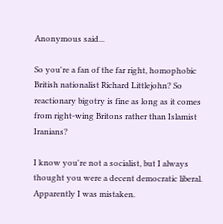Anonymous said...

So you're a fan of the far right, homophobic British nationalist Richard Littlejohn? So reactionary bigotry is fine as long as it comes from right-wing Britons rather than Islamist Iranians?

I know you're not a socialist, but I always thought you were a decent democratic liberal. Apparently I was mistaken.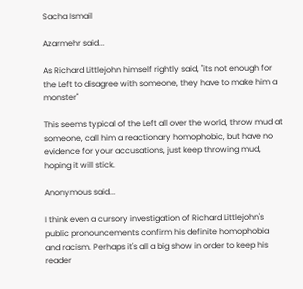Sacha Ismail

Azarmehr said...

As Richard Littlejohn himself rightly said, "its not enough for the Left to disagree with someone, they have to make him a monster"

This seems typical of the Left all over the world, throw mud at someone, call him a reactionary homophobic, but have no evidence for your accusations, just keep throwing mud, hoping it will stick.

Anonymous said...

I think even a cursory investigation of Richard Littlejohn's public pronouncements confirm his definite homophobia and racism. Perhaps it's all a big show in order to keep his reader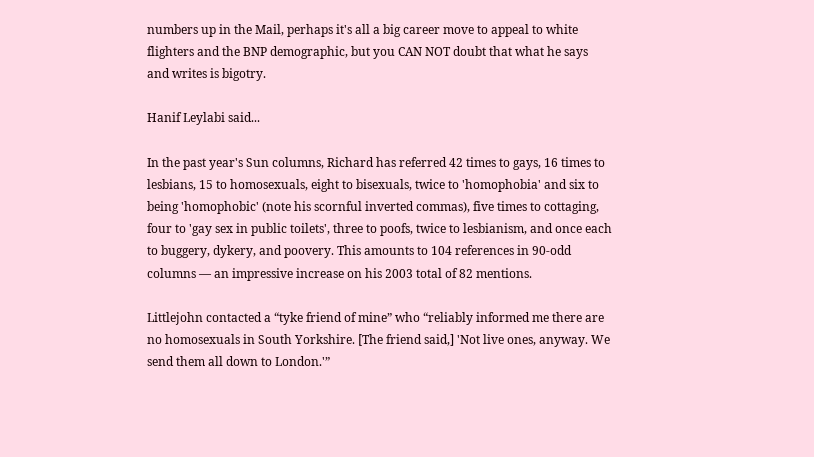numbers up in the Mail, perhaps it's all a big career move to appeal to white flighters and the BNP demographic, but you CAN NOT doubt that what he says and writes is bigotry.

Hanif Leylabi said...

In the past year's Sun columns, Richard has referred 42 times to gays, 16 times to lesbians, 15 to homosexuals, eight to bisexuals, twice to 'homophobia' and six to being 'homophobic' (note his scornful inverted commas), five times to cottaging, four to 'gay sex in public toilets', three to poofs, twice to lesbianism, and once each to buggery, dykery, and poovery. This amounts to 104 references in 90-odd columns — an impressive increase on his 2003 total of 82 mentions.

Littlejohn contacted a “tyke friend of mine” who “reliably informed me there are no homosexuals in South Yorkshire. [The friend said,] 'Not live ones, anyway. We send them all down to London.'”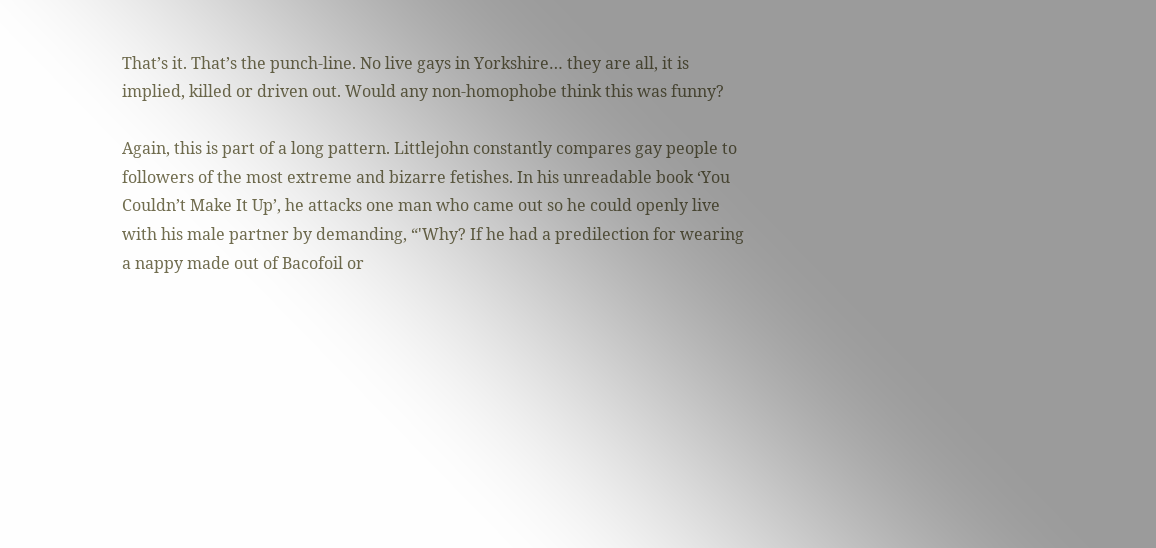That’s it. That’s the punch-line. No live gays in Yorkshire… they are all, it is implied, killed or driven out. Would any non-homophobe think this was funny?

Again, this is part of a long pattern. Littlejohn constantly compares gay people to followers of the most extreme and bizarre fetishes. In his unreadable book ‘You Couldn’t Make It Up’, he attacks one man who came out so he could openly live with his male partner by demanding, “'Why? If he had a predilection for wearing a nappy made out of Bacofoil or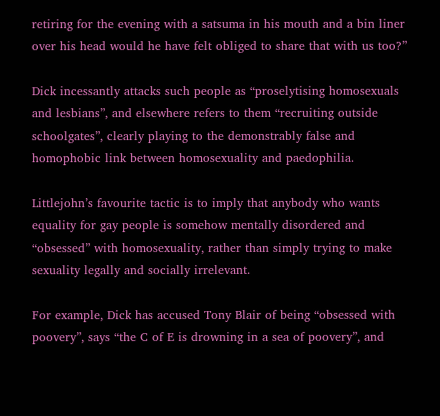retiring for the evening with a satsuma in his mouth and a bin liner over his head would he have felt obliged to share that with us too?”

Dick incessantly attacks such people as “proselytising homosexuals and lesbians”, and elsewhere refers to them “recruiting outside schoolgates”, clearly playing to the demonstrably false and homophobic link between homosexuality and paedophilia.

Littlejohn’s favourite tactic is to imply that anybody who wants equality for gay people is somehow mentally disordered and “obsessed” with homosexuality, rather than simply trying to make sexuality legally and socially irrelevant.

For example, Dick has accused Tony Blair of being “obsessed with poovery”, says “the C of E is drowning in a sea of poovery”, and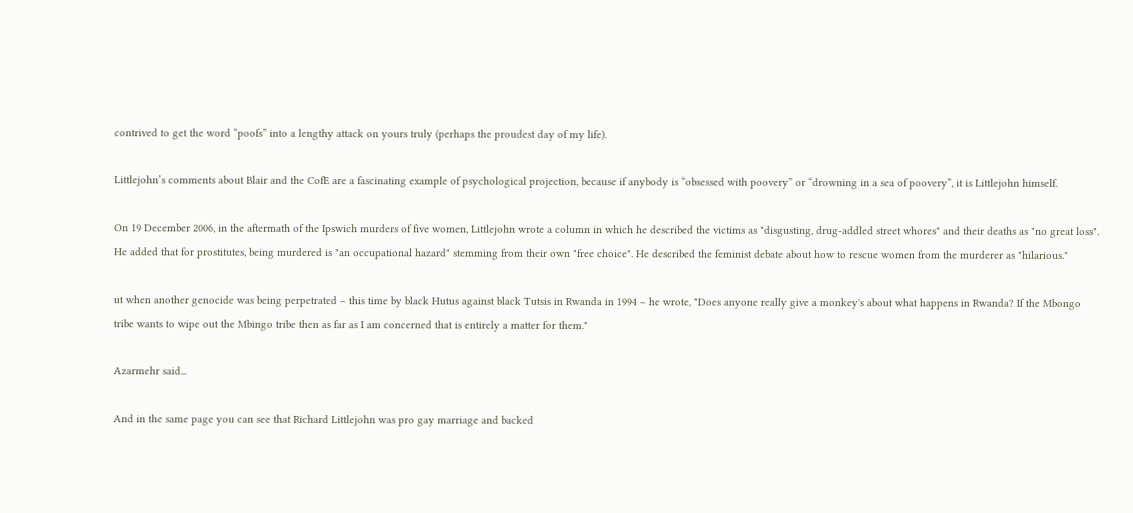contrived to get the word “poofs” into a lengthy attack on yours truly (perhaps the proudest day of my life).

Littlejohn’s comments about Blair and the CofE are a fascinating example of psychological projection, because if anybody is “obsessed with poovery” or “drowning in a sea of poovery”, it is Littlejohn himself.

On 19 December 2006, in the aftermath of the Ipswich murders of five women, Littlejohn wrote a column in which he described the victims as "disgusting, drug-addled street whores" and their deaths as "no great loss". He added that for prostitutes, being murdered is "an occupational hazard" stemming from their own "free choice". He described the feminist debate about how to rescue women from the murderer as "hilarious."

ut when another genocide was being perpetrated – this time by black Hutus against black Tutsis in Rwanda in 1994 – he wrote, "Does anyone really give a monkey's about what happens in Rwanda? If the Mbongo tribe wants to wipe out the Mbingo tribe then as far as I am concerned that is entirely a matter for them."

Azarmehr said...

And in the same page you can see that Richard Littlejohn was pro gay marriage and backed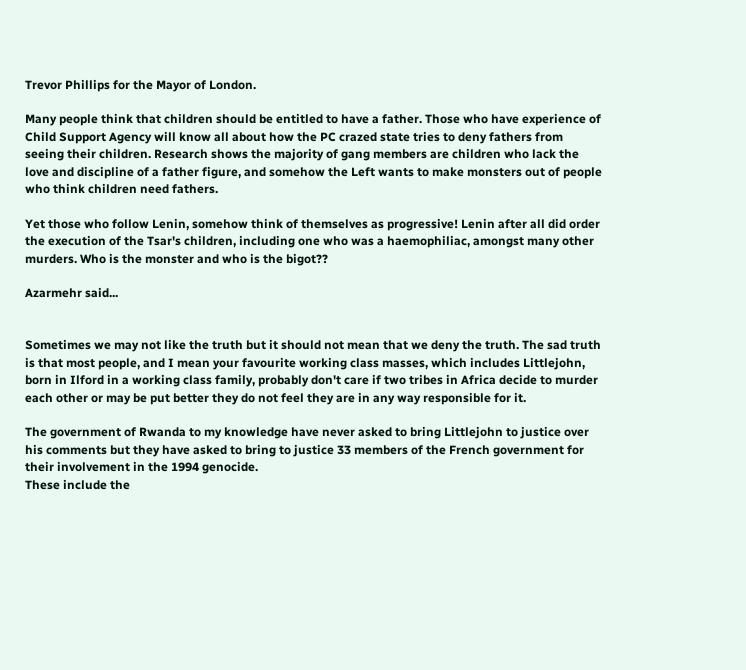Trevor Phillips for the Mayor of London.

Many people think that children should be entitled to have a father. Those who have experience of Child Support Agency will know all about how the PC crazed state tries to deny fathers from seeing their children. Research shows the majority of gang members are children who lack the love and discipline of a father figure, and somehow the Left wants to make monsters out of people who think children need fathers.

Yet those who follow Lenin, somehow think of themselves as progressive! Lenin after all did order the execution of the Tsar's children, including one who was a haemophiliac, amongst many other murders. Who is the monster and who is the bigot??

Azarmehr said...


Sometimes we may not like the truth but it should not mean that we deny the truth. The sad truth is that most people, and I mean your favourite working class masses, which includes Littlejohn, born in Ilford in a working class family, probably don't care if two tribes in Africa decide to murder each other or may be put better they do not feel they are in any way responsible for it.

The government of Rwanda to my knowledge have never asked to bring Littlejohn to justice over his comments but they have asked to bring to justice 33 members of the French government for their involvement in the 1994 genocide.
These include the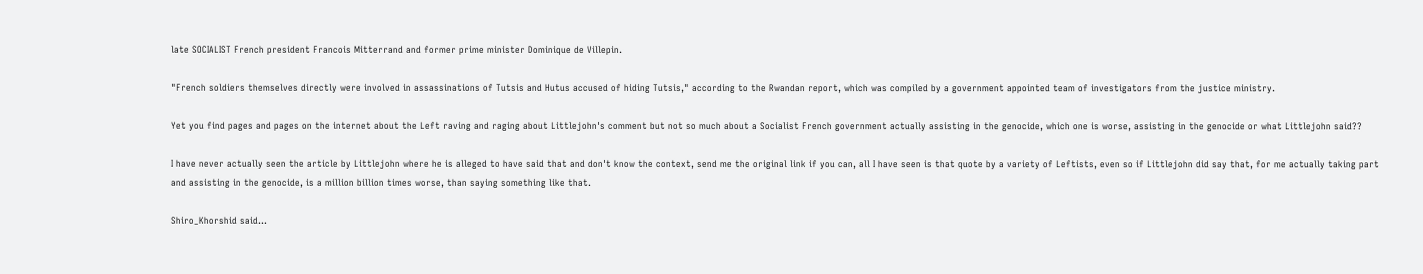late SOCIALIST French president Francois Mitterrand and former prime minister Dominique de Villepin.

"French soldiers themselves directly were involved in assassinations of Tutsis and Hutus accused of hiding Tutsis," according to the Rwandan report, which was compiled by a government appointed team of investigators from the justice ministry.

Yet you find pages and pages on the internet about the Left raving and raging about Littlejohn's comment but not so much about a Socialist French government actually assisting in the genocide, which one is worse, assisting in the genocide or what Littlejohn said??

I have never actually seen the article by Littlejohn where he is alleged to have said that and don't know the context, send me the original link if you can, all I have seen is that quote by a variety of Leftists, even so if Littlejohn did say that, for me actually taking part and assisting in the genocide, is a million billion times worse, than saying something like that.

Shiro_Khorshid said...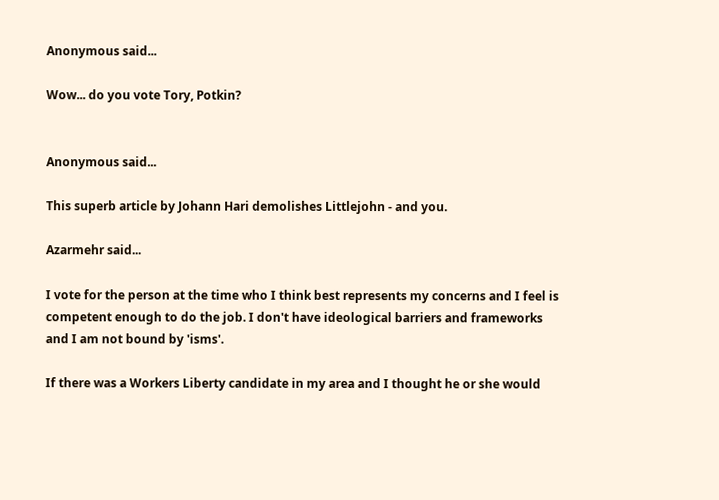Anonymous said...

Wow... do you vote Tory, Potkin?


Anonymous said...

This superb article by Johann Hari demolishes Littlejohn - and you.

Azarmehr said...

I vote for the person at the time who I think best represents my concerns and I feel is competent enough to do the job. I don't have ideological barriers and frameworks and I am not bound by 'isms'.

If there was a Workers Liberty candidate in my area and I thought he or she would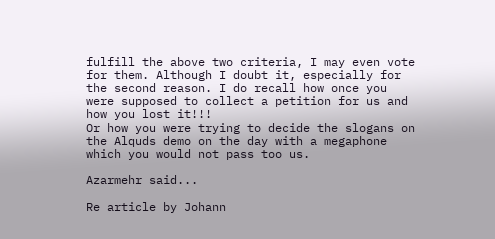fulfill the above two criteria, I may even vote for them. Although I doubt it, especially for the second reason. I do recall how once you were supposed to collect a petition for us and how you lost it!!!
Or how you were trying to decide the slogans on the Alquds demo on the day with a megaphone which you would not pass too us.

Azarmehr said...

Re article by Johann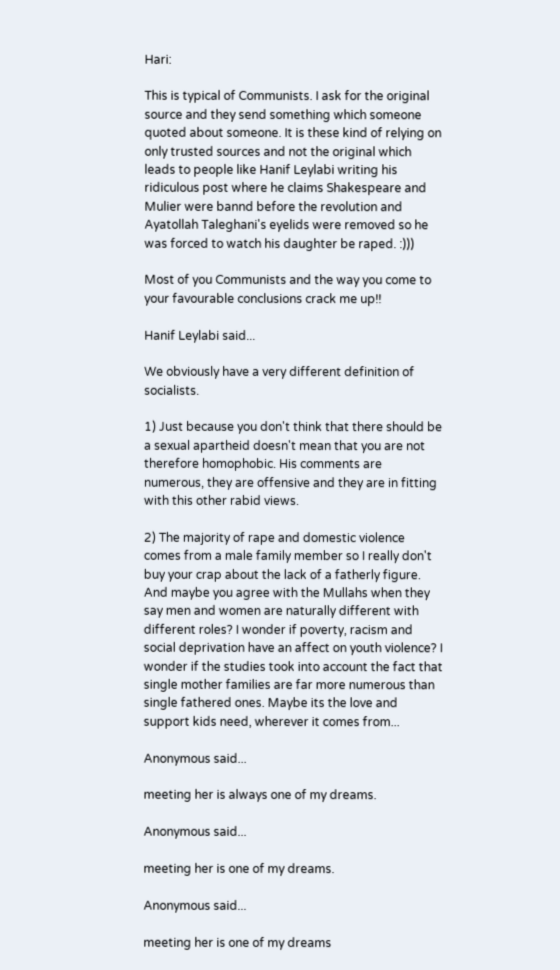Hari:

This is typical of Communists. I ask for the original source and they send something which someone quoted about someone. It is these kind of relying on only trusted sources and not the original which leads to people like Hanif Leylabi writing his ridiculous post where he claims Shakespeare and Mulier were bannd before the revolution and Ayatollah Taleghani's eyelids were removed so he was forced to watch his daughter be raped. :)))

Most of you Communists and the way you come to your favourable conclusions crack me up!!

Hanif Leylabi said...

We obviously have a very different definition of socialists.

1) Just because you don't think that there should be a sexual apartheid doesn't mean that you are not therefore homophobic. His comments are numerous, they are offensive and they are in fitting with this other rabid views.

2) The majority of rape and domestic violence comes from a male family member so I really don't buy your crap about the lack of a fatherly figure. And maybe you agree with the Mullahs when they say men and women are naturally different with different roles? I wonder if poverty, racism and social deprivation have an affect on youth violence? I wonder if the studies took into account the fact that single mother families are far more numerous than single fathered ones. Maybe its the love and support kids need, wherever it comes from...

Anonymous said...

meeting her is always one of my dreams.

Anonymous said...

meeting her is one of my dreams.

Anonymous said...

meeting her is one of my dreams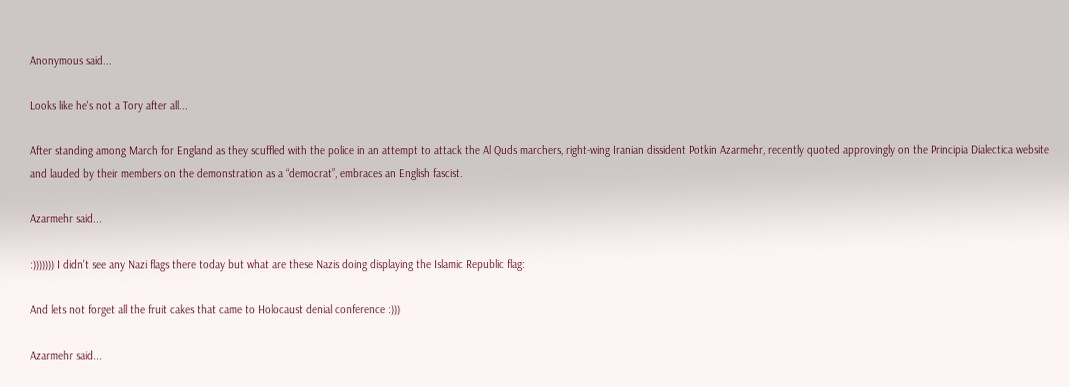Anonymous said...

Looks like he's not a Tory after all...

After standing among March for England as they scuffled with the police in an attempt to attack the Al Quds marchers, right-wing Iranian dissident Potkin Azarmehr, recently quoted approvingly on the Principia Dialectica website and lauded by their members on the demonstration as a “democrat”, embraces an English fascist.

Azarmehr said...

:))))))) I didn't see any Nazi flags there today but what are these Nazis doing displaying the Islamic Republic flag:

And lets not forget all the fruit cakes that came to Holocaust denial conference :)))

Azarmehr said...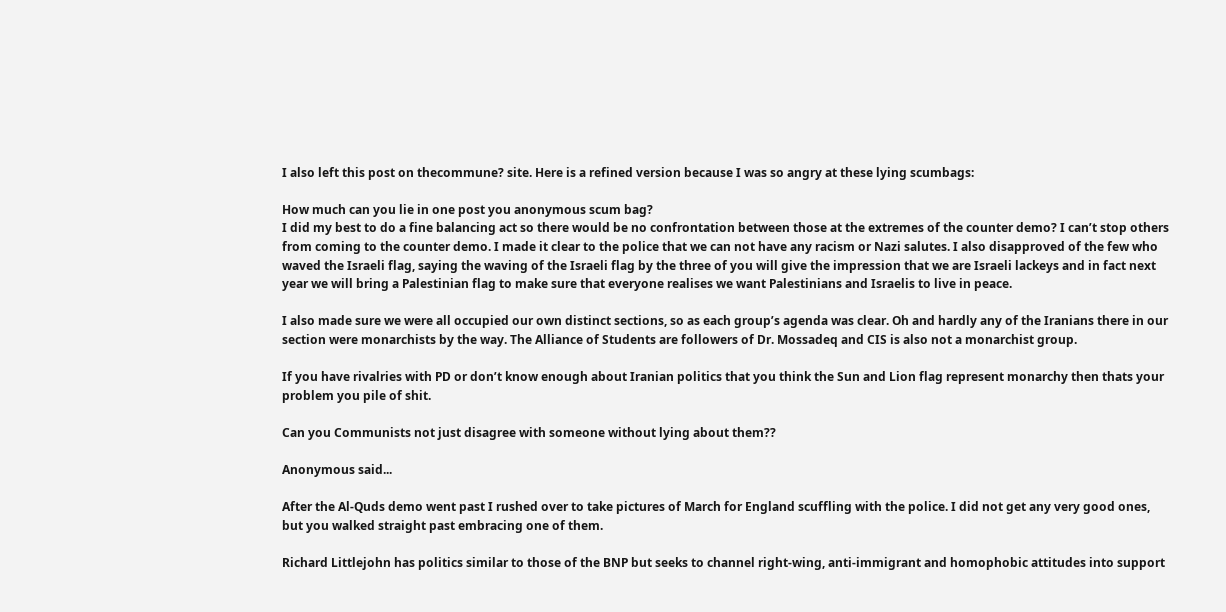I also left this post on thecommune? site. Here is a refined version because I was so angry at these lying scumbags:

How much can you lie in one post you anonymous scum bag?
I did my best to do a fine balancing act so there would be no confrontation between those at the extremes of the counter demo? I can’t stop others from coming to the counter demo. I made it clear to the police that we can not have any racism or Nazi salutes. I also disapproved of the few who waved the Israeli flag, saying the waving of the Israeli flag by the three of you will give the impression that we are Israeli lackeys and in fact next year we will bring a Palestinian flag to make sure that everyone realises we want Palestinians and Israelis to live in peace.

I also made sure we were all occupied our own distinct sections, so as each group’s agenda was clear. Oh and hardly any of the Iranians there in our section were monarchists by the way. The Alliance of Students are followers of Dr. Mossadeq and CIS is also not a monarchist group.

If you have rivalries with PD or don’t know enough about Iranian politics that you think the Sun and Lion flag represent monarchy then thats your problem you pile of shit.

Can you Communists not just disagree with someone without lying about them??

Anonymous said...

After the Al-Quds demo went past I rushed over to take pictures of March for England scuffling with the police. I did not get any very good ones, but you walked straight past embracing one of them.

Richard Littlejohn has politics similar to those of the BNP but seeks to channel right-wing, anti-immigrant and homophobic attitudes into support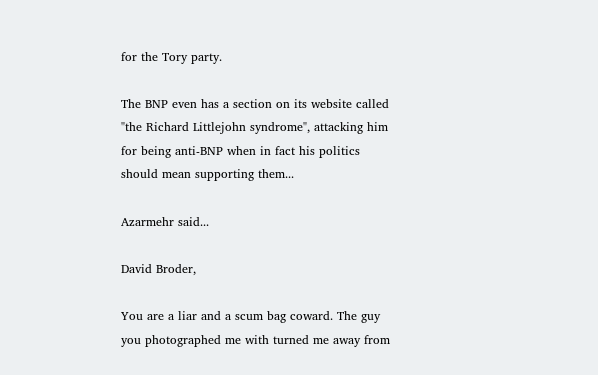for the Tory party.

The BNP even has a section on its website called "the Richard Littlejohn syndrome", attacking him for being anti-BNP when in fact his politics should mean supporting them...

Azarmehr said...

David Broder,

You are a liar and a scum bag coward. The guy you photographed me with turned me away from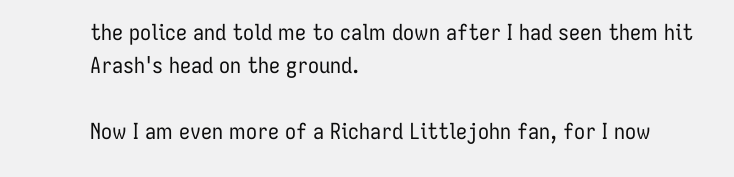the police and told me to calm down after I had seen them hit Arash's head on the ground.

Now I am even more of a Richard Littlejohn fan, for I now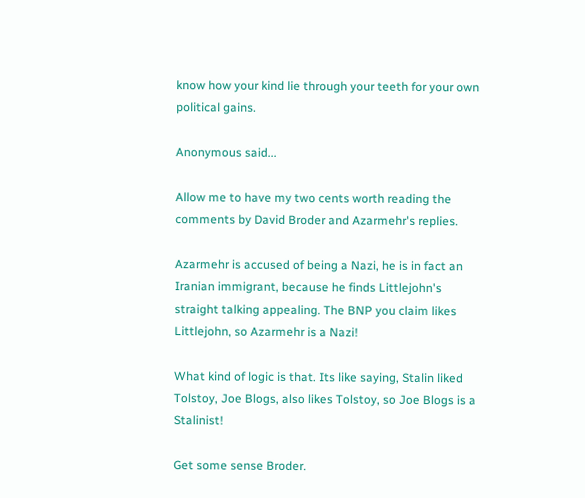know how your kind lie through your teeth for your own political gains.

Anonymous said...

Allow me to have my two cents worth reading the comments by David Broder and Azarmehr's replies.

Azarmehr is accused of being a Nazi, he is in fact an Iranian immigrant, because he finds Littlejohn's straight talking appealing. The BNP you claim likes Littlejohn, so Azarmehr is a Nazi!

What kind of logic is that. Its like saying, Stalin liked Tolstoy, Joe Blogs, also likes Tolstoy, so Joe Blogs is a Stalinist!

Get some sense Broder.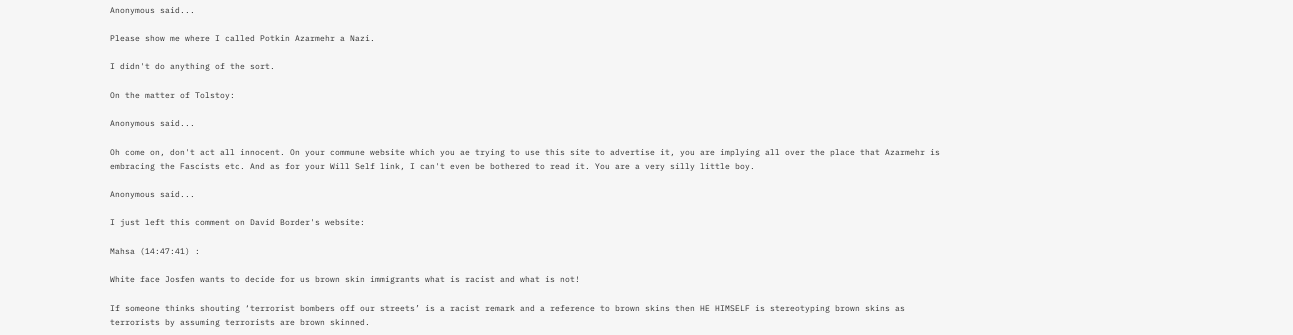Anonymous said...

Please show me where I called Potkin Azarmehr a Nazi.

I didn't do anything of the sort.

On the matter of Tolstoy:

Anonymous said...

Oh come on, don't act all innocent. On your commune website which you ae trying to use this site to advertise it, you are implying all over the place that Azarmehr is embracing the Fascists etc. And as for your Will Self link, I can't even be bothered to read it. You are a very silly little boy.

Anonymous said...

I just left this comment on David Border's website:

Mahsa (14:47:41) :

White face Josfen wants to decide for us brown skin immigrants what is racist and what is not!

If someone thinks shouting ‘terrorist bombers off our streets’ is a racist remark and a reference to brown skins then HE HIMSELF is stereotyping brown skins as terrorists by assuming terrorists are brown skinned.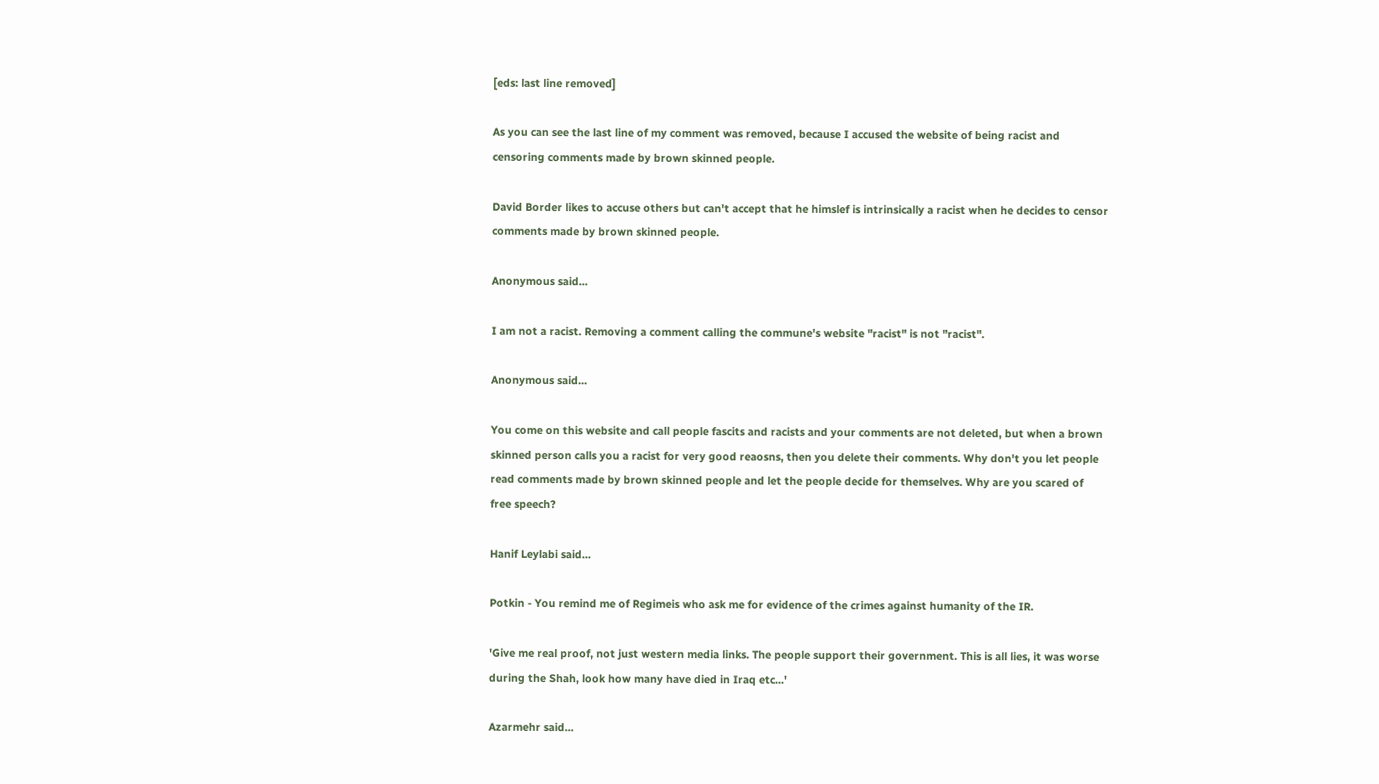[eds: last line removed]

As you can see the last line of my comment was removed, because I accused the website of being racist and censoring comments made by brown skinned people.

David Border likes to accuse others but can't accept that he himslef is intrinsically a racist when he decides to censor comments made by brown skinned people.

Anonymous said...

I am not a racist. Removing a comment calling the commune's website "racist" is not "racist".

Anonymous said...

You come on this website and call people fascits and racists and your comments are not deleted, but when a brown skinned person calls you a racist for very good reaosns, then you delete their comments. Why don't you let people read comments made by brown skinned people and let the people decide for themselves. Why are you scared of free speech?

Hanif Leylabi said...

Potkin - You remind me of Regimeis who ask me for evidence of the crimes against humanity of the IR.

'Give me real proof, not just western media links. The people support their government. This is all lies, it was worse during the Shah, look how many have died in Iraq etc...'

Azarmehr said...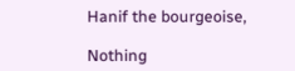Hanif the bourgeoise,

Nothing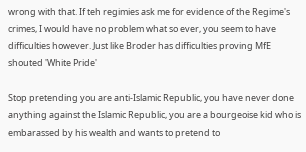wrong with that. If teh regimies ask me for evidence of the Regime's crimes, I would have no problem what so ever, you seem to have difficulties however. Just like Broder has difficulties proving MfE shouted 'White Pride'

Stop pretending you are anti-Islamic Republic, you have never done anything against the Islamic Republic, you are a bourgeoise kid who is embarassed by his wealth and wants to pretend to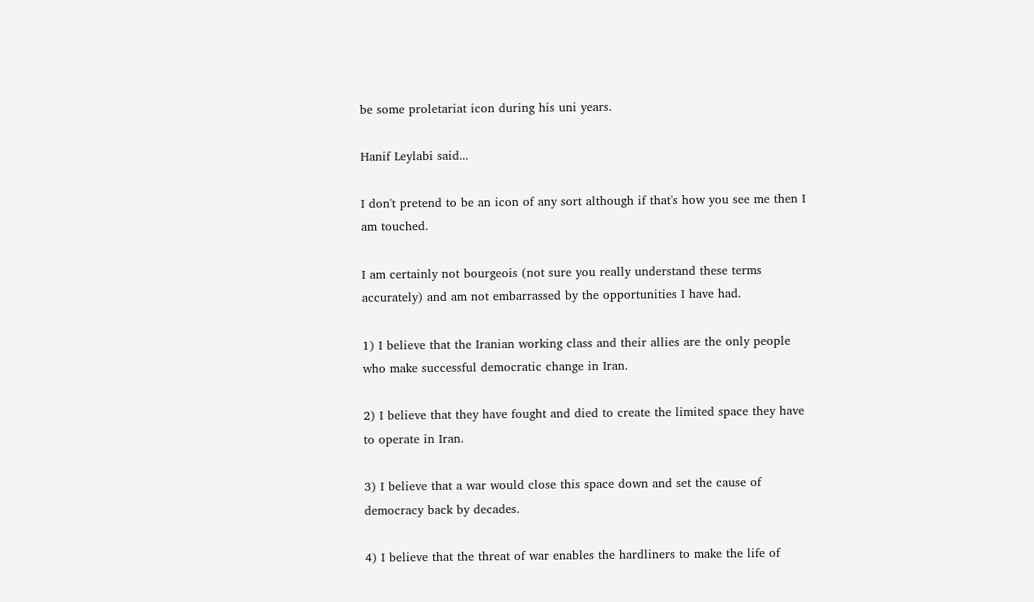be some proletariat icon during his uni years.

Hanif Leylabi said...

I don't pretend to be an icon of any sort although if that's how you see me then I am touched.

I am certainly not bourgeois (not sure you really understand these terms accurately) and am not embarrassed by the opportunities I have had.

1) I believe that the Iranian working class and their allies are the only people who make successful democratic change in Iran.

2) I believe that they have fought and died to create the limited space they have to operate in Iran.

3) I believe that a war would close this space down and set the cause of democracy back by decades.

4) I believe that the threat of war enables the hardliners to make the life of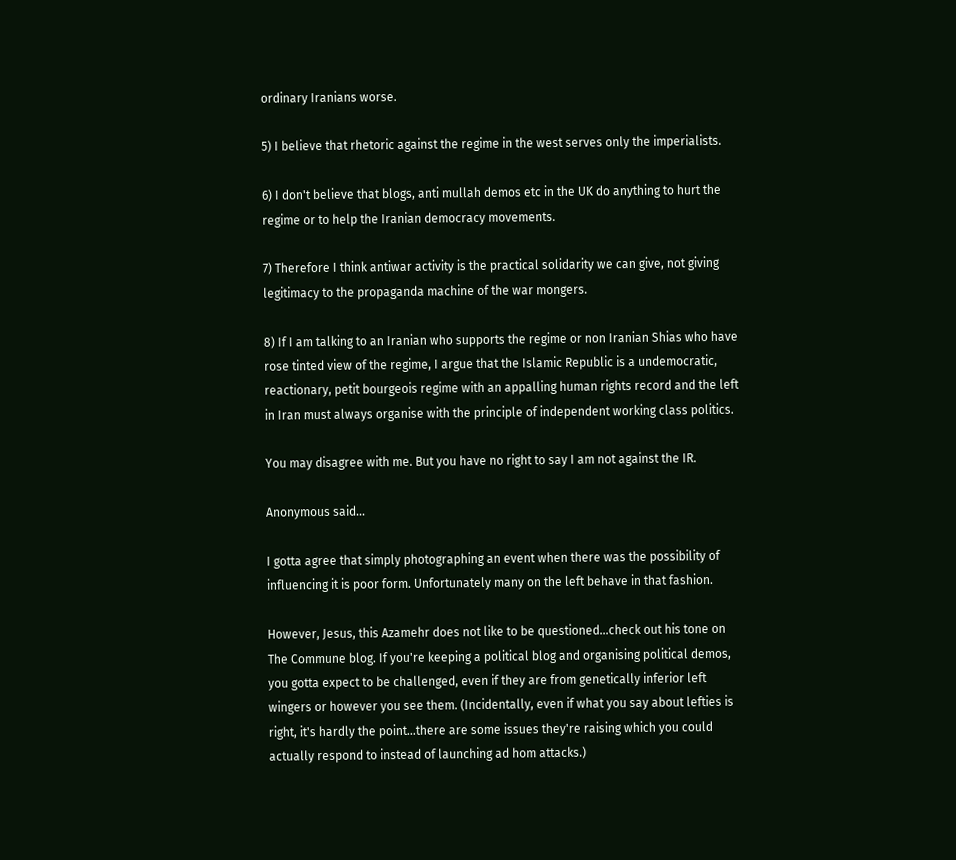ordinary Iranians worse.

5) I believe that rhetoric against the regime in the west serves only the imperialists.

6) I don't believe that blogs, anti mullah demos etc in the UK do anything to hurt the regime or to help the Iranian democracy movements.

7) Therefore I think antiwar activity is the practical solidarity we can give, not giving legitimacy to the propaganda machine of the war mongers.

8) If I am talking to an Iranian who supports the regime or non Iranian Shias who have rose tinted view of the regime, I argue that the Islamic Republic is a undemocratic, reactionary, petit bourgeois regime with an appalling human rights record and the left in Iran must always organise with the principle of independent working class politics.

You may disagree with me. But you have no right to say I am not against the IR.

Anonymous said...

I gotta agree that simply photographing an event when there was the possibility of influencing it is poor form. Unfortunately many on the left behave in that fashion.

However, Jesus, this Azamehr does not like to be questioned...check out his tone on The Commune blog. If you're keeping a political blog and organising political demos, you gotta expect to be challenged, even if they are from genetically inferior left wingers or however you see them. (Incidentally, even if what you say about lefties is right, it's hardly the point...there are some issues they're raising which you could actually respond to instead of launching ad hom attacks.)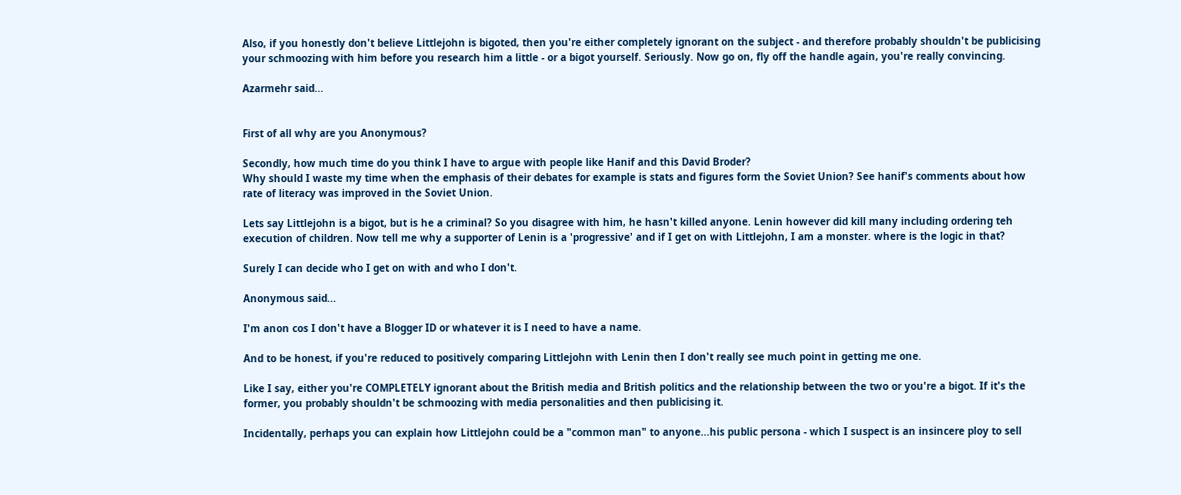Also, if you honestly don't believe Littlejohn is bigoted, then you're either completely ignorant on the subject - and therefore probably shouldn't be publicising your schmoozing with him before you research him a little - or a bigot yourself. Seriously. Now go on, fly off the handle again, you're really convincing.

Azarmehr said...


First of all why are you Anonymous?

Secondly, how much time do you think I have to argue with people like Hanif and this David Broder?
Why should I waste my time when the emphasis of their debates for example is stats and figures form the Soviet Union? See hanif's comments about how rate of literacy was improved in the Soviet Union.

Lets say Littlejohn is a bigot, but is he a criminal? So you disagree with him, he hasn't killed anyone. Lenin however did kill many including ordering teh execution of children. Now tell me why a supporter of Lenin is a 'progressive' and if I get on with Littlejohn, I am a monster. where is the logic in that?

Surely I can decide who I get on with and who I don't.

Anonymous said...

I'm anon cos I don't have a Blogger ID or whatever it is I need to have a name.

And to be honest, if you're reduced to positively comparing Littlejohn with Lenin then I don't really see much point in getting me one.

Like I say, either you're COMPLETELY ignorant about the British media and British politics and the relationship between the two or you're a bigot. If it's the former, you probably shouldn't be schmoozing with media personalities and then publicising it.

Incidentally, perhaps you can explain how Littlejohn could be a "common man" to anyone...his public persona - which I suspect is an insincere ploy to sell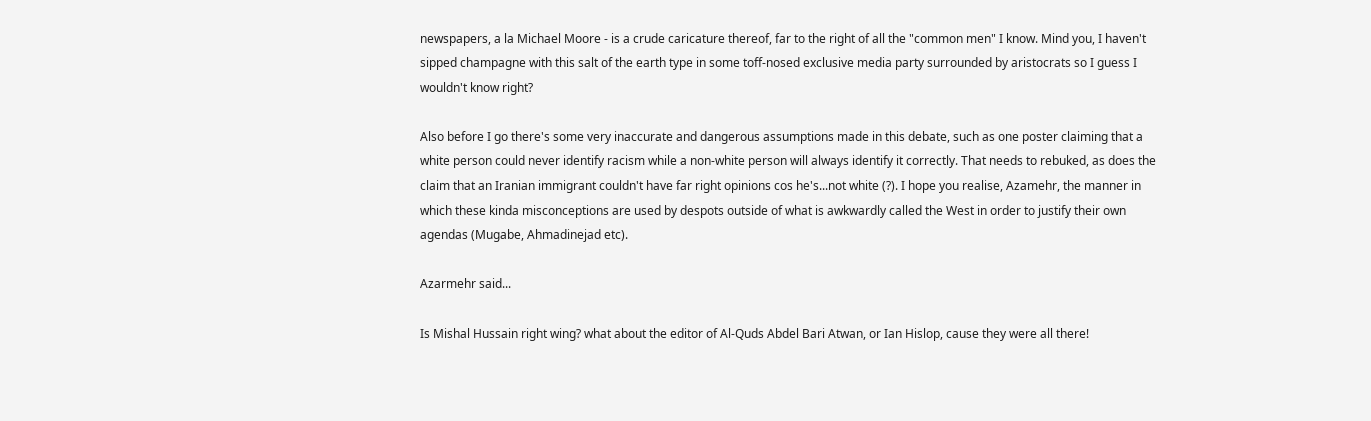newspapers, a la Michael Moore - is a crude caricature thereof, far to the right of all the "common men" I know. Mind you, I haven't sipped champagne with this salt of the earth type in some toff-nosed exclusive media party surrounded by aristocrats so I guess I wouldn't know right?

Also before I go there's some very inaccurate and dangerous assumptions made in this debate, such as one poster claiming that a white person could never identify racism while a non-white person will always identify it correctly. That needs to rebuked, as does the claim that an Iranian immigrant couldn't have far right opinions cos he's...not white (?). I hope you realise, Azamehr, the manner in which these kinda misconceptions are used by despots outside of what is awkwardly called the West in order to justify their own agendas (Mugabe, Ahmadinejad etc).

Azarmehr said...

Is Mishal Hussain right wing? what about the editor of Al-Quds Abdel Bari Atwan, or Ian Hislop, cause they were all there!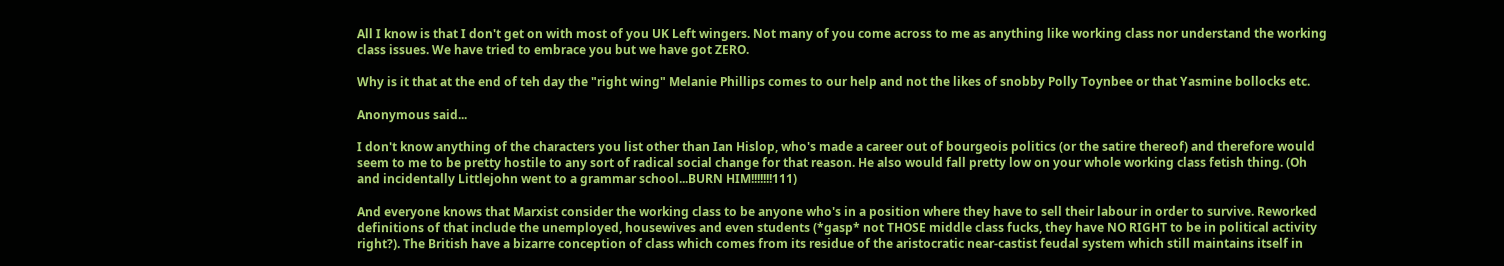All I know is that I don't get on with most of you UK Left wingers. Not many of you come across to me as anything like working class nor understand the working class issues. We have tried to embrace you but we have got ZERO.

Why is it that at the end of teh day the "right wing" Melanie Phillips comes to our help and not the likes of snobby Polly Toynbee or that Yasmine bollocks etc.

Anonymous said...

I don't know anything of the characters you list other than Ian Hislop, who's made a career out of bourgeois politics (or the satire thereof) and therefore would seem to me to be pretty hostile to any sort of radical social change for that reason. He also would fall pretty low on your whole working class fetish thing. (Oh and incidentally Littlejohn went to a grammar school...BURN HIM!!!!!!!111)

And everyone knows that Marxist consider the working class to be anyone who's in a position where they have to sell their labour in order to survive. Reworked definitions of that include the unemployed, housewives and even students (*gasp* not THOSE middle class fucks, they have NO RIGHT to be in political activity right?). The British have a bizarre conception of class which comes from its residue of the aristocratic near-castist feudal system which still maintains itself in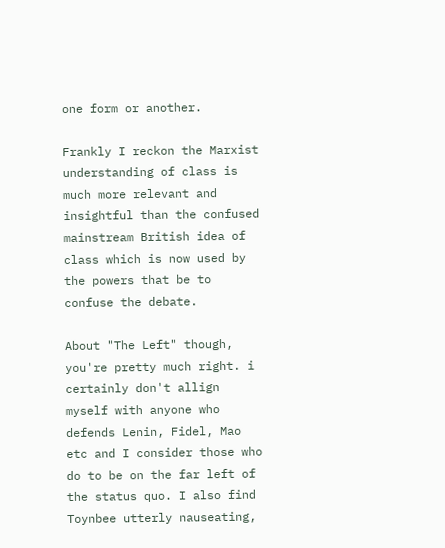one form or another.

Frankly I reckon the Marxist understanding of class is much more relevant and insightful than the confused mainstream British idea of class which is now used by the powers that be to confuse the debate.

About "The Left" though, you're pretty much right. i certainly don't allign myself with anyone who defends Lenin, Fidel, Mao etc and I consider those who do to be on the far left of the status quo. I also find Toynbee utterly nauseating,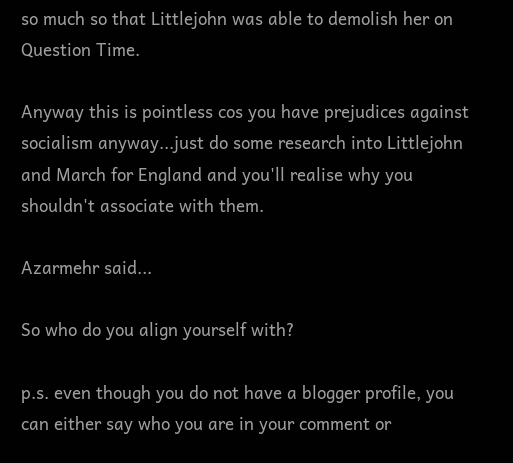so much so that Littlejohn was able to demolish her on Question Time.

Anyway this is pointless cos you have prejudices against socialism anyway...just do some research into Littlejohn and March for England and you'll realise why you shouldn't associate with them.

Azarmehr said...

So who do you align yourself with?

p.s. even though you do not have a blogger profile, you can either say who you are in your comment or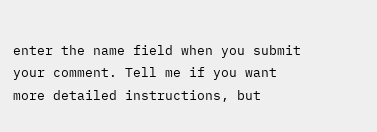enter the name field when you submit your comment. Tell me if you want more detailed instructions, but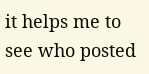it helps me to see who posted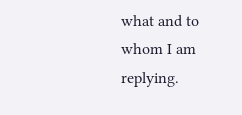what and to whom I am replying.